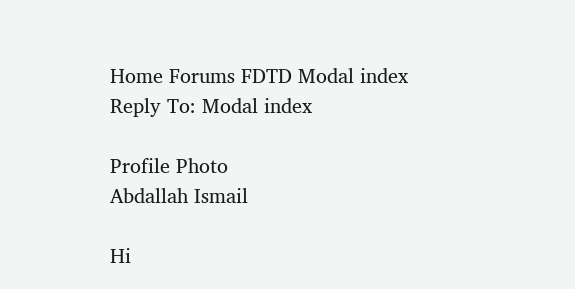Home Forums FDTD Modal index Reply To: Modal index

Profile Photo
Abdallah Ismail

Hi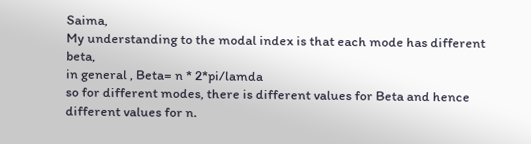Saima,
My understanding to the modal index is that each mode has different beta,
in general , Beta= n * 2*pi/lamda
so for different modes, there is different values for Beta and hence different values for n.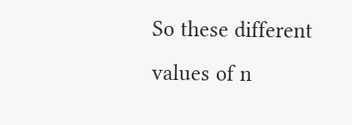So these different values of n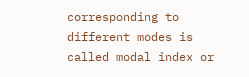corresponding to different modes is called modal index or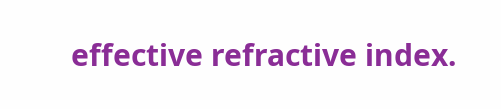effective refractive index.